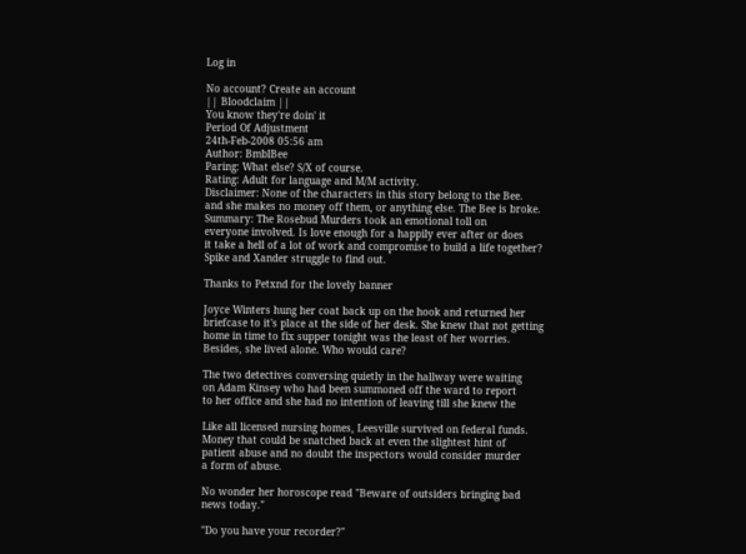Log in

No account? Create an account
|| Bloodclaim ||
You know they're doin' it
Period Of Adjustment
24th-Feb-2008 05:56 am
Author: BmblBee
Paring: What else? S/X of course.
Rating: Adult for language and M/M activity.
Disclaimer: None of the characters in this story belong to the Bee.
and she makes no money off them, or anything else. The Bee is broke.
Summary: The Rosebud Murders took an emotional toll on
everyone involved. Is love enough for a happily ever after or does
it take a hell of a lot of work and compromise to build a life together?
Spike and Xander struggle to find out.

Thanks to Petxnd for the lovely banner

Joyce Winters hung her coat back up on the hook and returned her
briefcase to it's place at the side of her desk. She knew that not getting
home in time to fix supper tonight was the least of her worries.
Besides, she lived alone. Who would care?

The two detectives conversing quietly in the hallway were waiting
on Adam Kinsey who had been summoned off the ward to report
to her office and she had no intention of leaving till she knew the

Like all licensed nursing homes, Leesville survived on federal funds.
Money that could be snatched back at even the slightest hint of
patient abuse and no doubt the inspectors would consider murder
a form of abuse.

No wonder her horoscope read "Beware of outsiders bringing bad
news today."

"Do you have your recorder?"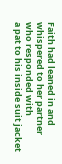Faith had leaned in and whispered to her partner who responded with
a pat to his inside suit jacket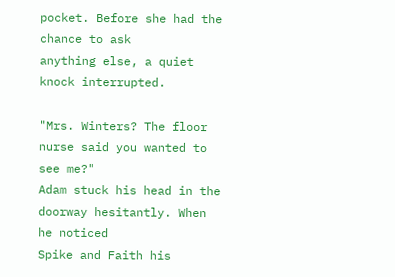pocket. Before she had the chance to ask
anything else, a quiet knock interrupted.

"Mrs. Winters? The floor nurse said you wanted to see me?"
Adam stuck his head in the doorway hesitantly. When he noticed
Spike and Faith his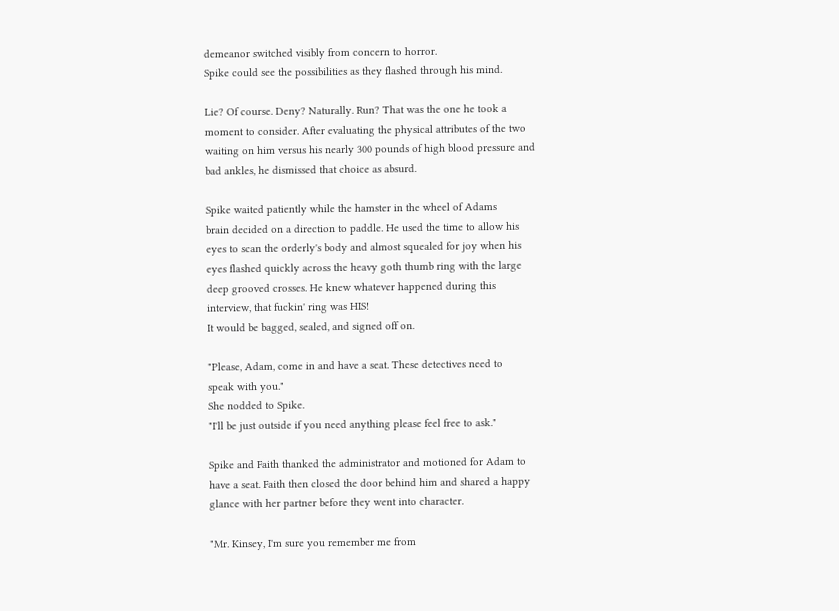demeanor switched visibly from concern to horror.
Spike could see the possibilities as they flashed through his mind.

Lie? Of course. Deny? Naturally. Run? That was the one he took a
moment to consider. After evaluating the physical attributes of the two
waiting on him versus his nearly 300 pounds of high blood pressure and
bad ankles, he dismissed that choice as absurd.

Spike waited patiently while the hamster in the wheel of Adams
brain decided on a direction to paddle. He used the time to allow his
eyes to scan the orderly's body and almost squealed for joy when his
eyes flashed quickly across the heavy goth thumb ring with the large
deep grooved crosses. He knew whatever happened during this
interview, that fuckin' ring was HIS!
It would be bagged, sealed, and signed off on.

"Please, Adam, come in and have a seat. These detectives need to
speak with you."
She nodded to Spike.
"I'll be just outside if you need anything please feel free to ask."

Spike and Faith thanked the administrator and motioned for Adam to
have a seat. Faith then closed the door behind him and shared a happy
glance with her partner before they went into character.

"Mr. Kinsey, I'm sure you remember me from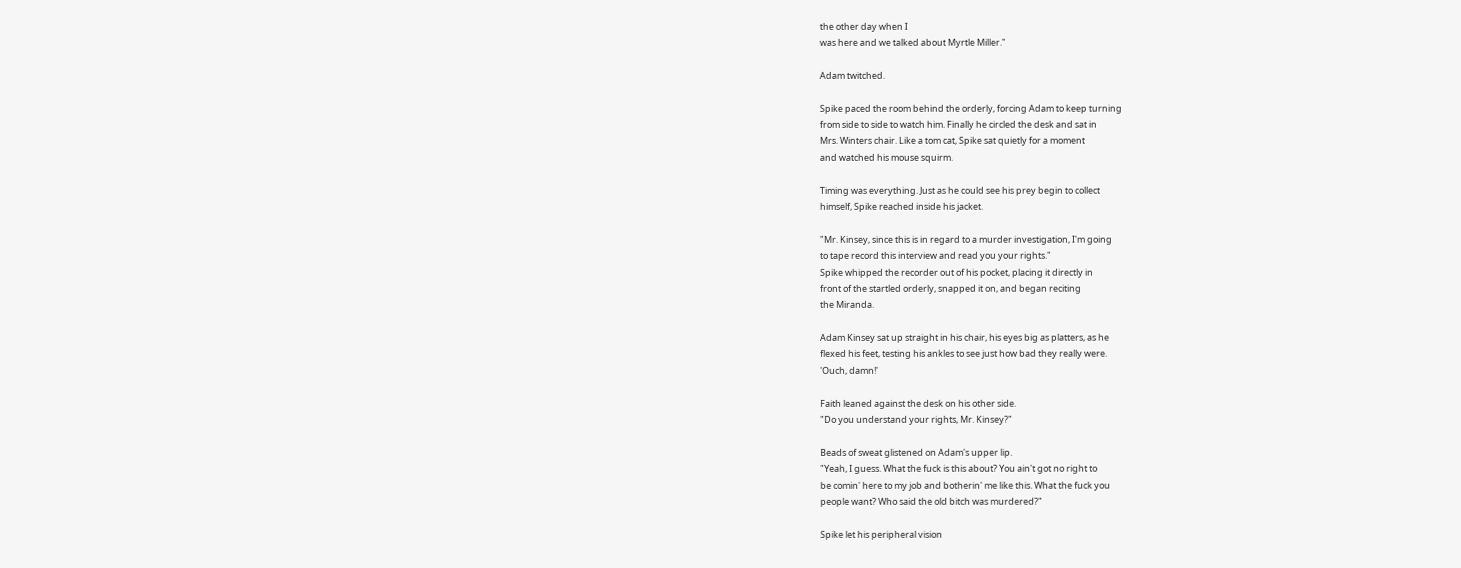the other day when I
was here and we talked about Myrtle Miller."

Adam twitched.

Spike paced the room behind the orderly, forcing Adam to keep turning
from side to side to watch him. Finally he circled the desk and sat in
Mrs. Winters chair. Like a tom cat, Spike sat quietly for a moment
and watched his mouse squirm.

Timing was everything. Just as he could see his prey begin to collect
himself, Spike reached inside his jacket.

"Mr. Kinsey, since this is in regard to a murder investigation, I'm going
to tape record this interview and read you your rights."
Spike whipped the recorder out of his pocket, placing it directly in
front of the startled orderly, snapped it on, and began reciting
the Miranda.

Adam Kinsey sat up straight in his chair, his eyes big as platters, as he
flexed his feet, testing his ankles to see just how bad they really were.
'Ouch, damn!'

Faith leaned against the desk on his other side.
"Do you understand your rights, Mr. Kinsey?"

Beads of sweat glistened on Adam's upper lip.
"Yeah, I guess. What the fuck is this about? You ain't got no right to
be comin' here to my job and botherin' me like this. What the fuck you
people want? Who said the old bitch was murdered?"

Spike let his peripheral vision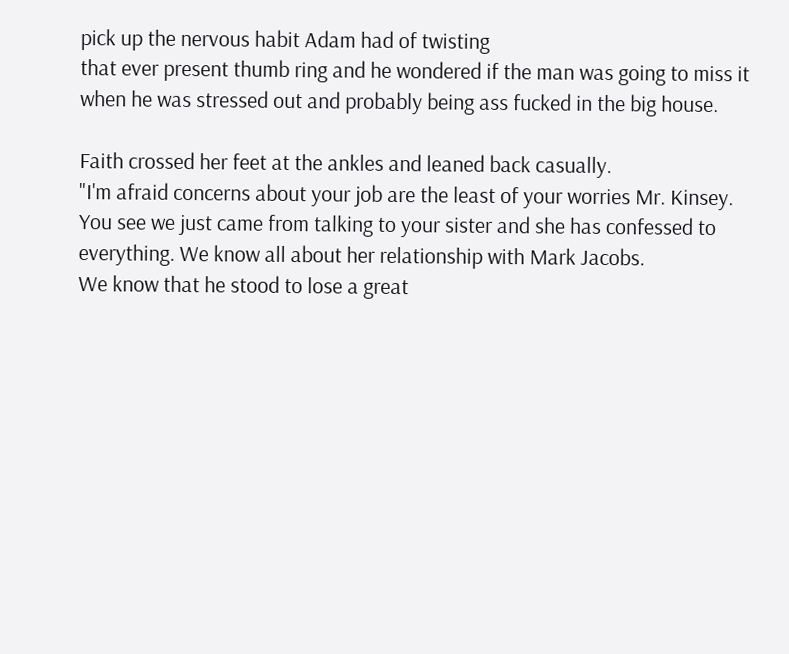pick up the nervous habit Adam had of twisting
that ever present thumb ring and he wondered if the man was going to miss it
when he was stressed out and probably being ass fucked in the big house.

Faith crossed her feet at the ankles and leaned back casually.
"I'm afraid concerns about your job are the least of your worries Mr. Kinsey.
You see we just came from talking to your sister and she has confessed to
everything. We know all about her relationship with Mark Jacobs.
We know that he stood to lose a great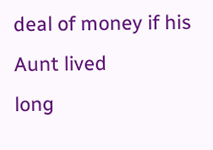deal of money if his Aunt lived
long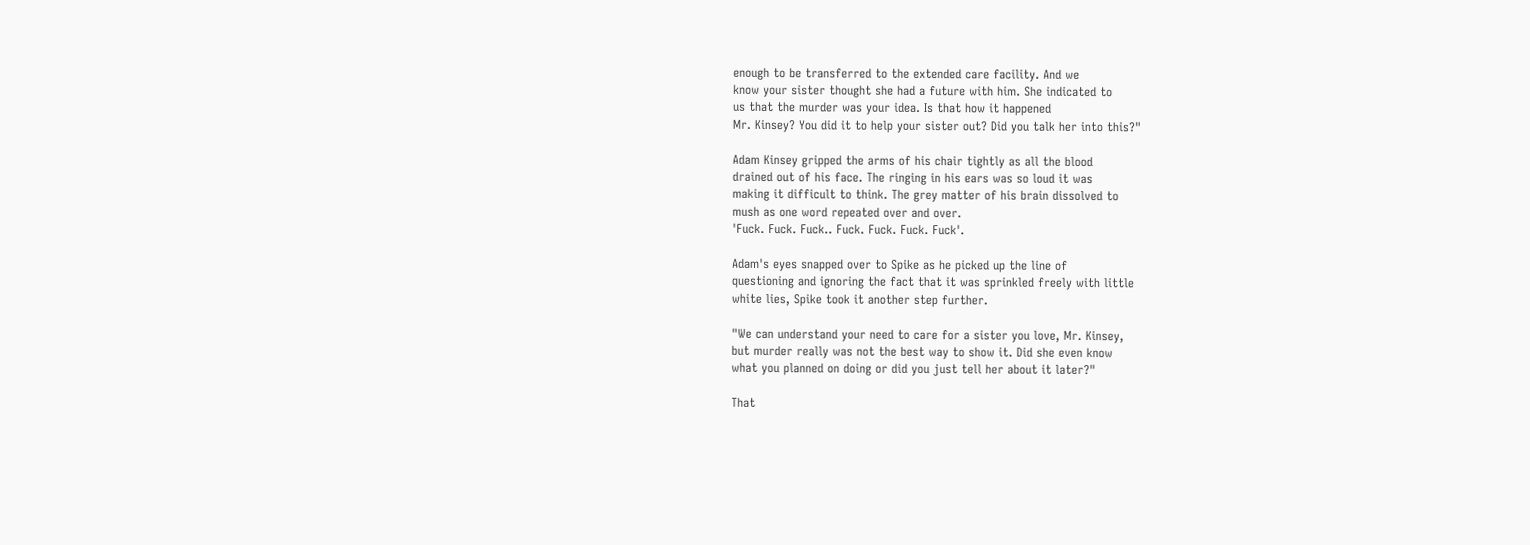enough to be transferred to the extended care facility. And we
know your sister thought she had a future with him. She indicated to
us that the murder was your idea. Is that how it happened
Mr. Kinsey? You did it to help your sister out? Did you talk her into this?"

Adam Kinsey gripped the arms of his chair tightly as all the blood
drained out of his face. The ringing in his ears was so loud it was
making it difficult to think. The grey matter of his brain dissolved to
mush as one word repeated over and over.
'Fuck. Fuck. Fuck.. Fuck. Fuck. Fuck. Fuck'.

Adam's eyes snapped over to Spike as he picked up the line of
questioning and ignoring the fact that it was sprinkled freely with little
white lies, Spike took it another step further.

"We can understand your need to care for a sister you love, Mr. Kinsey,
but murder really was not the best way to show it. Did she even know
what you planned on doing or did you just tell her about it later?"

That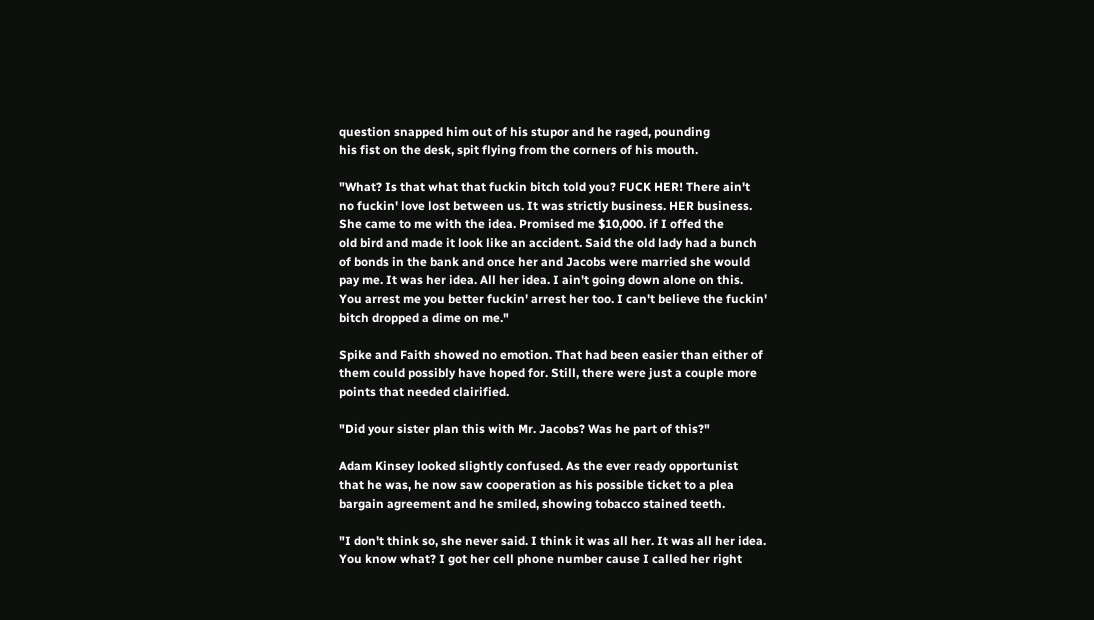question snapped him out of his stupor and he raged, pounding
his fist on the desk, spit flying from the corners of his mouth.

"What? Is that what that fuckin bitch told you? FUCK HER! There ain't
no fuckin' love lost between us. It was strictly business. HER business.
She came to me with the idea. Promised me $10,000. if I offed the
old bird and made it look like an accident. Said the old lady had a bunch
of bonds in the bank and once her and Jacobs were married she would
pay me. It was her idea. All her idea. I ain't going down alone on this.
You arrest me you better fuckin' arrest her too. I can't believe the fuckin'
bitch dropped a dime on me."

Spike and Faith showed no emotion. That had been easier than either of
them could possibly have hoped for. Still, there were just a couple more
points that needed clairified.

"Did your sister plan this with Mr. Jacobs? Was he part of this?"

Adam Kinsey looked slightly confused. As the ever ready opportunist
that he was, he now saw cooperation as his possible ticket to a plea
bargain agreement and he smiled, showing tobacco stained teeth.

"I don't think so, she never said. I think it was all her. It was all her idea.
You know what? I got her cell phone number cause I called her right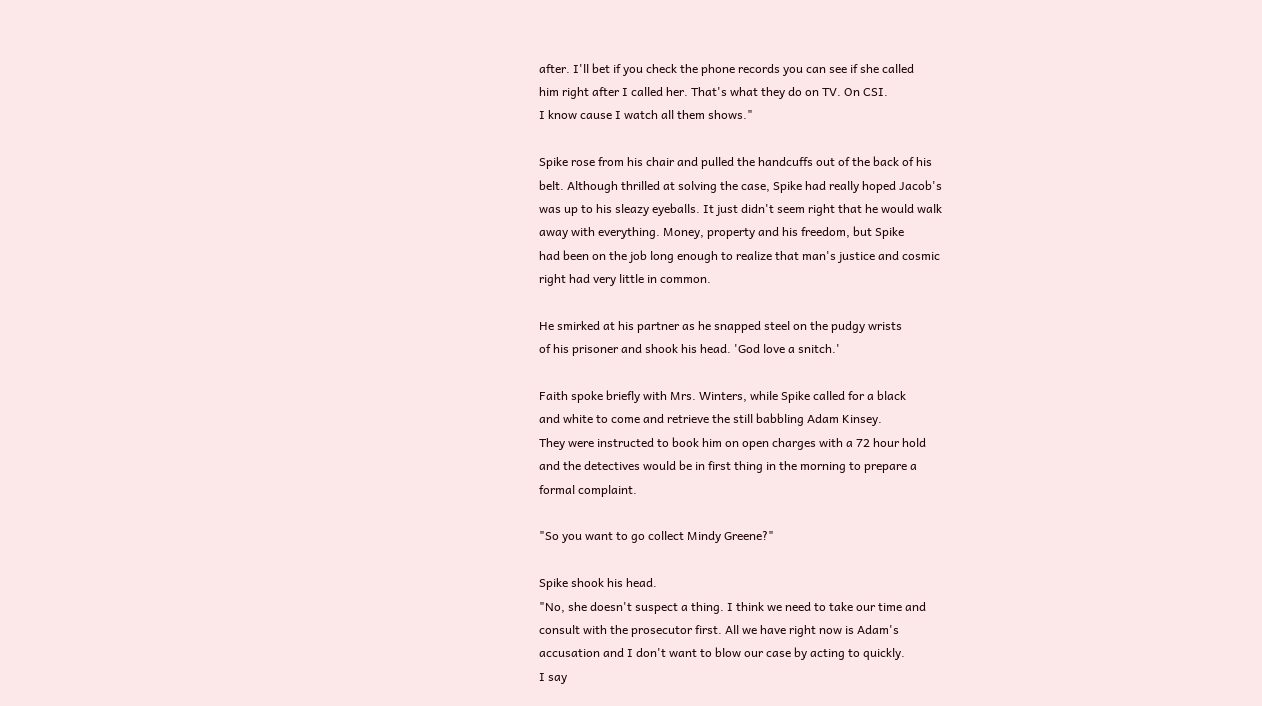after. I'll bet if you check the phone records you can see if she called
him right after I called her. That's what they do on TV. On CSI.
I know cause I watch all them shows."

Spike rose from his chair and pulled the handcuffs out of the back of his
belt. Although thrilled at solving the case, Spike had really hoped Jacob's
was up to his sleazy eyeballs. It just didn't seem right that he would walk
away with everything. Money, property and his freedom, but Spike
had been on the job long enough to realize that man's justice and cosmic
right had very little in common.

He smirked at his partner as he snapped steel on the pudgy wrists
of his prisoner and shook his head. 'God love a snitch.'

Faith spoke briefly with Mrs. Winters, while Spike called for a black
and white to come and retrieve the still babbling Adam Kinsey.
They were instructed to book him on open charges with a 72 hour hold
and the detectives would be in first thing in the morning to prepare a
formal complaint.

"So you want to go collect Mindy Greene?"

Spike shook his head.
"No, she doesn't suspect a thing. I think we need to take our time and
consult with the prosecutor first. All we have right now is Adam's
accusation and I don't want to blow our case by acting to quickly.
I say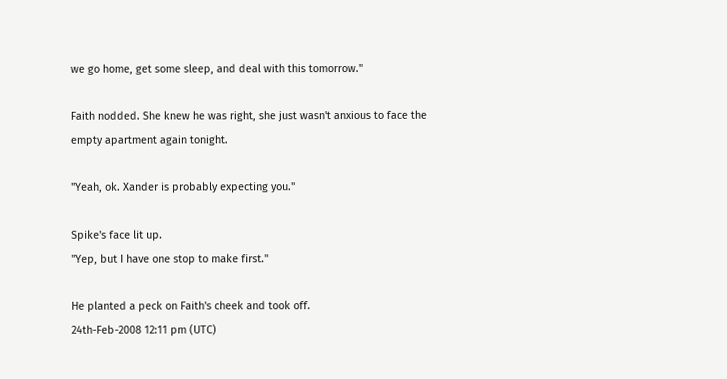we go home, get some sleep, and deal with this tomorrow."

Faith nodded. She knew he was right, she just wasn't anxious to face the
empty apartment again tonight.

"Yeah, ok. Xander is probably expecting you."

Spike's face lit up.
"Yep, but I have one stop to make first."

He planted a peck on Faith's cheek and took off.
24th-Feb-2008 12:11 pm (UTC)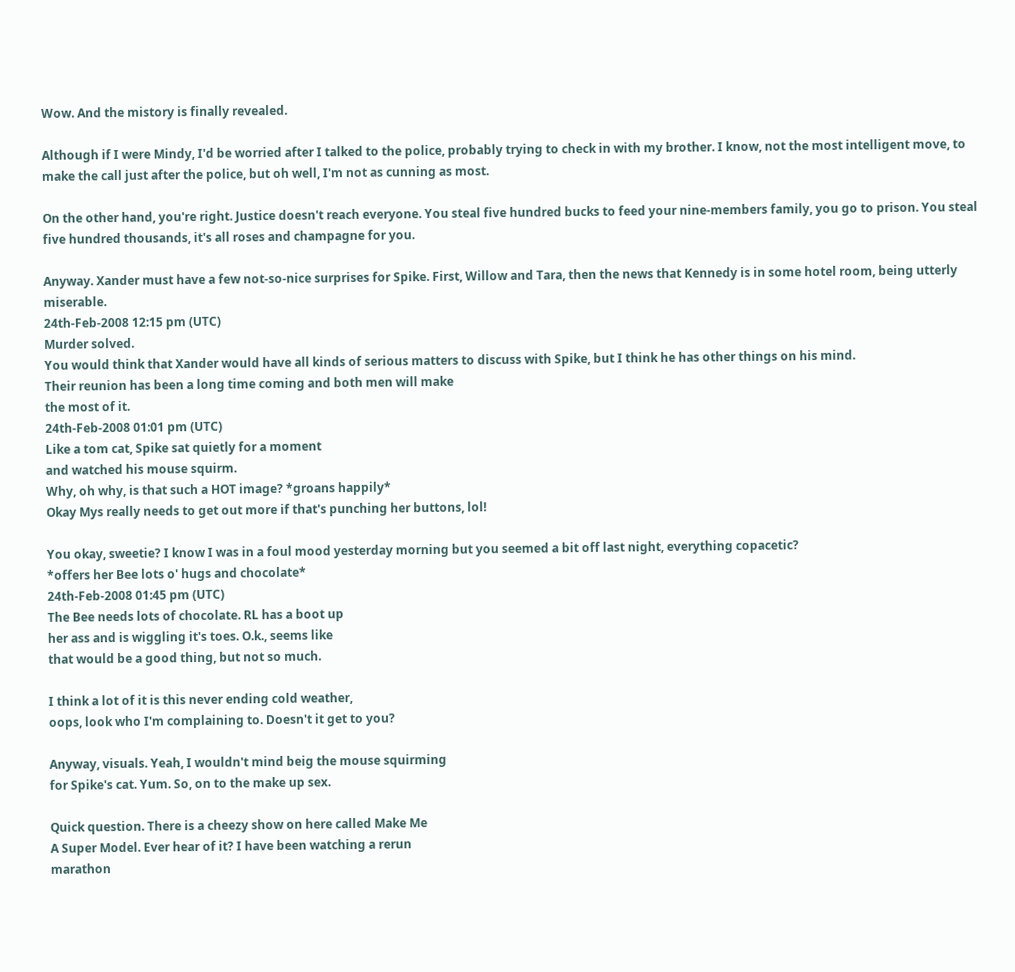Wow. And the mistory is finally revealed.

Although if I were Mindy, I'd be worried after I talked to the police, probably trying to check in with my brother. I know, not the most intelligent move, to make the call just after the police, but oh well, I'm not as cunning as most.

On the other hand, you're right. Justice doesn't reach everyone. You steal five hundred bucks to feed your nine-members family, you go to prison. You steal five hundred thousands, it's all roses and champagne for you.

Anyway. Xander must have a few not-so-nice surprises for Spike. First, Willow and Tara, then the news that Kennedy is in some hotel room, being utterly miserable.
24th-Feb-2008 12:15 pm (UTC)
Murder solved.
You would think that Xander would have all kinds of serious matters to discuss with Spike, but I think he has other things on his mind.
Their reunion has been a long time coming and both men will make
the most of it.
24th-Feb-2008 01:01 pm (UTC)
Like a tom cat, Spike sat quietly for a moment
and watched his mouse squirm.
Why, oh why, is that such a HOT image? *groans happily*
Okay Mys really needs to get out more if that's punching her buttons, lol!

You okay, sweetie? I know I was in a foul mood yesterday morning but you seemed a bit off last night, everything copacetic?
*offers her Bee lots o' hugs and chocolate*
24th-Feb-2008 01:45 pm (UTC)
The Bee needs lots of chocolate. RL has a boot up
her ass and is wiggling it's toes. O.k., seems like
that would be a good thing, but not so much.

I think a lot of it is this never ending cold weather,
oops, look who I'm complaining to. Doesn't it get to you?

Anyway, visuals. Yeah, I wouldn't mind beig the mouse squirming
for Spike's cat. Yum. So, on to the make up sex.

Quick question. There is a cheezy show on here called Make Me
A Super Model. Ever hear of it? I have been watching a rerun
marathon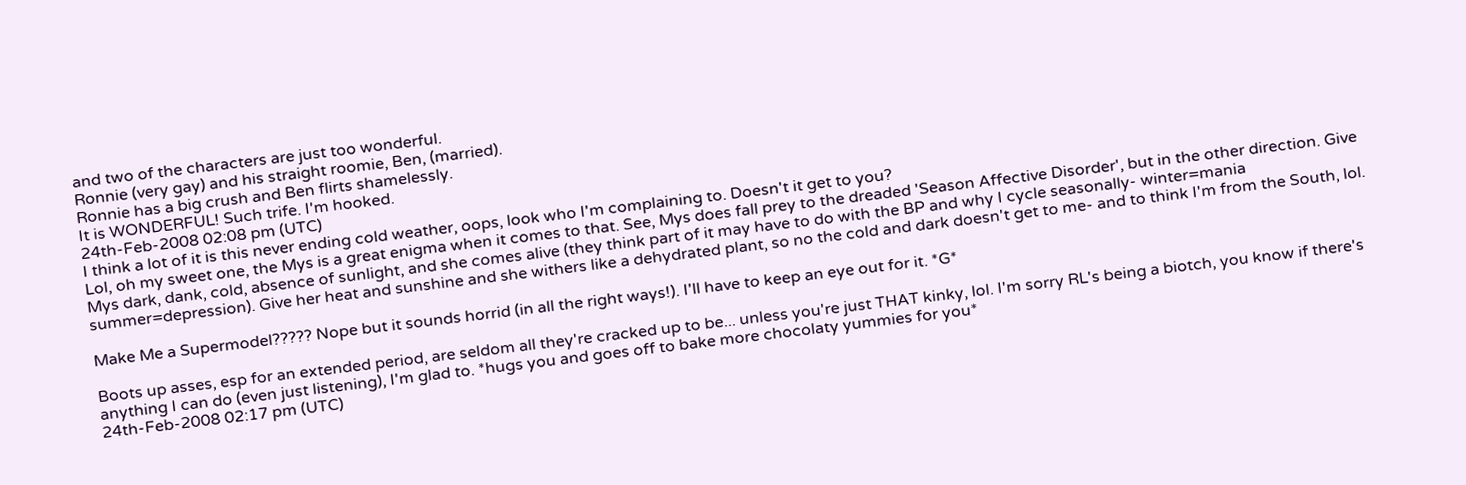and two of the characters are just too wonderful.
Ronnie (very gay) and his straight roomie, Ben, (married).
Ronnie has a big crush and Ben flirts shamelessly.
It is WONDERFUL! Such trife. I'm hooked.
24th-Feb-2008 02:08 pm (UTC)
I think a lot of it is this never ending cold weather, oops, look who I'm complaining to. Doesn't it get to you?
Lol, oh my sweet one, the Mys is a great enigma when it comes to that. See, Mys does fall prey to the dreaded 'Season Affective Disorder', but in the other direction. Give Mys dark, dank, cold, absence of sunlight, and she comes alive (they think part of it may have to do with the BP and why I cycle seasonally- winter=mania summer=depression). Give her heat and sunshine and she withers like a dehydrated plant, so no the cold and dark doesn't get to me- and to think I'm from the South, lol.

Make Me a Supermodel????? Nope but it sounds horrid (in all the right ways!). I'll have to keep an eye out for it. *G*

Boots up asses, esp for an extended period, are seldom all they're cracked up to be... unless you're just THAT kinky, lol. I'm sorry RL's being a biotch, you know if there's anything I can do (even just listening), I'm glad to. *hugs you and goes off to bake more chocolaty yummies for you*
24th-Feb-2008 02:17 pm (UTC)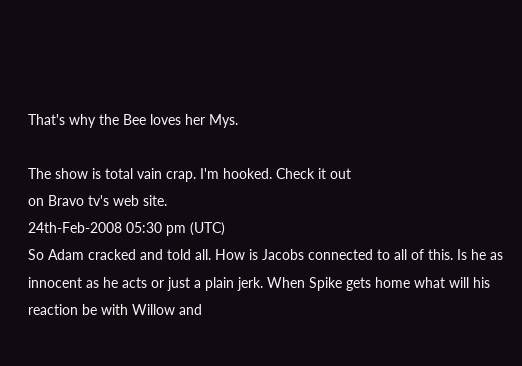That's why the Bee loves her Mys.

The show is total vain crap. I'm hooked. Check it out
on Bravo tv's web site.
24th-Feb-2008 05:30 pm (UTC)
So Adam cracked and told all. How is Jacobs connected to all of this. Is he as innocent as he acts or just a plain jerk. When Spike gets home what will his reaction be with Willow and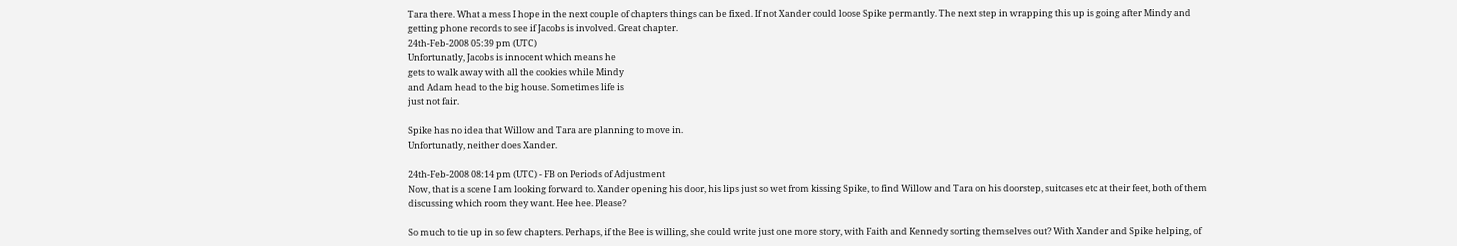Tara there. What a mess I hope in the next couple of chapters things can be fixed. If not Xander could loose Spike permantly. The next step in wrapping this up is going after Mindy and getting phone records to see if Jacobs is involved. Great chapter.
24th-Feb-2008 05:39 pm (UTC)
Unfortunatly, Jacobs is innocent which means he
gets to walk away with all the cookies while Mindy
and Adam head to the big house. Sometimes life is
just not fair.

Spike has no idea that Willow and Tara are planning to move in.
Unfortunatly, neither does Xander.

24th-Feb-2008 08:14 pm (UTC) - FB on Periods of Adjustment
Now, that is a scene I am looking forward to. Xander opening his door, his lips just so wet from kissing Spike, to find Willow and Tara on his doorstep, suitcases etc at their feet, both of them discussing which room they want. Hee hee. Please?

So much to tie up in so few chapters. Perhaps, if the Bee is willing, she could write just one more story, with Faith and Kennedy sorting themselves out? With Xander and Spike helping, of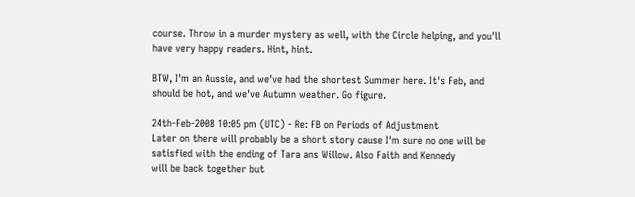course. Throw in a murder mystery as well, with the Circle helping, and you'll have very happy readers. Hint, hint.

BTW, I'm an Aussie, and we've had the shortest Summer here. It's Feb, and should be hot, and we've Autumn weather. Go figure.

24th-Feb-2008 10:05 pm (UTC) - Re: FB on Periods of Adjustment
Later on there will probably be a short story cause I'm sure no one will be satisfied with the ending of Tara ans Willow. Also Faith and Kennedy
will be back together but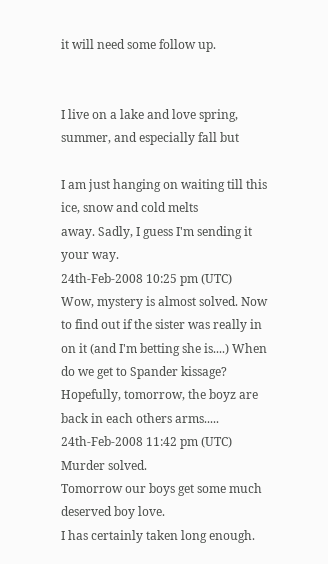it will need some follow up.


I live on a lake and love spring, summer, and especially fall but

I am just hanging on waiting till this ice, snow and cold melts
away. Sadly, I guess I'm sending it your way.
24th-Feb-2008 10:25 pm (UTC)
Wow, mystery is almost solved. Now to find out if the sister was really in on it (and I'm betting she is....) When do we get to Spander kissage? Hopefully, tomorrow, the boyz are back in each others arms.....
24th-Feb-2008 11:42 pm (UTC)
Murder solved.
Tomorrow our boys get some much deserved boy love.
I has certainly taken long enough.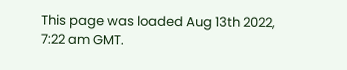This page was loaded Aug 13th 2022, 7:22 am GMT.